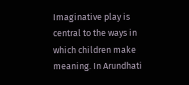Imaginative play is central to the ways in which children make meaning. In Arundhati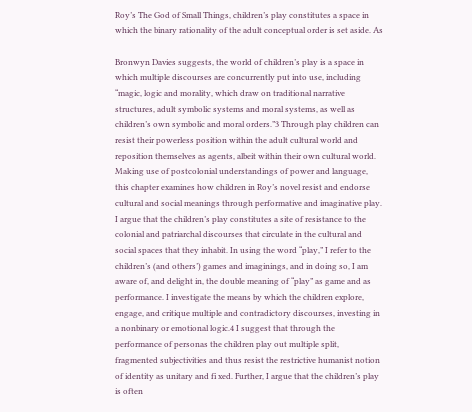Roy’s The God of Small Things, children’s play constitutes a space in which the binary rationality of the adult conceptual order is set aside. As

Bronwyn Davies suggests, the world of children’s play is a space in which multiple discourses are concurrently put into use, including “magic, logic and morality, which draw on traditional narrative structures, adult symbolic systems and moral systems, as well as children’s own symbolic and moral orders.”3 Through play children can resist their powerless position within the adult cultural world and reposition themselves as agents, albeit within their own cultural world. Making use of postcolonial understandings of power and language, this chapter examines how children in Roy’s novel resist and endorse cultural and social meanings through performative and imaginative play. I argue that the children’s play constitutes a site of resistance to the colonial and patriarchal discourses that circulate in the cultural and social spaces that they inhabit. In using the word “play,” I refer to the children’s (and others’) games and imaginings, and in doing so, I am aware of, and delight in, the double meaning of “play” as game and as performance. I investigate the means by which the children explore, engage, and critique multiple and contradictory discourses, investing in a nonbinary or emotional logic.4 I suggest that through the performance of personas the children play out multiple split, fragmented subjectivities and thus resist the restrictive humanist notion of identity as unitary and fi xed. Further, I argue that the children’s play is often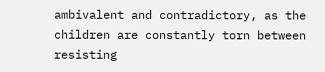ambivalent and contradictory, as the children are constantly torn between resisting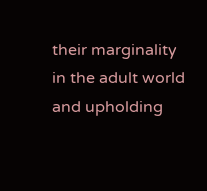their marginality in the adult world and upholding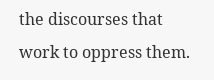the discourses that work to oppress them.